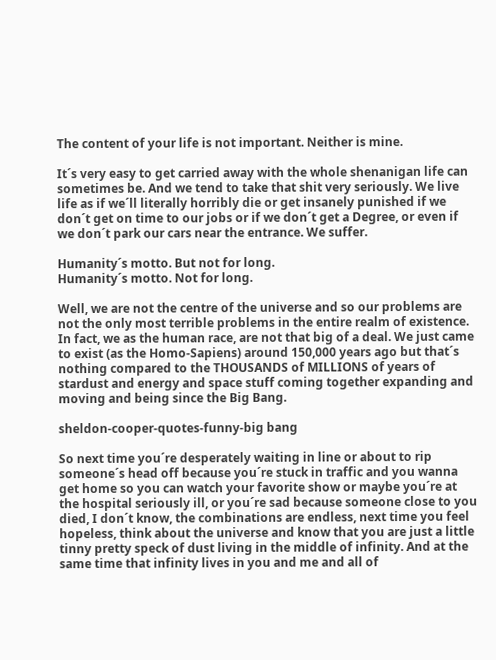The content of your life is not important. Neither is mine.

It´s very easy to get carried away with the whole shenanigan life can sometimes be. And we tend to take that shit very seriously. We live life as if we´ll literally horribly die or get insanely punished if we don´t get on time to our jobs or if we don´t get a Degree, or even if we don´t park our cars near the entrance. We suffer.

Humanity´s motto. But not for long.
Humanity´s motto. Not for long.

Well, we are not the centre of the universe and so our problems are not the only most terrible problems in the entire realm of existence. In fact, we as the human race, are not that big of a deal. We just came to exist (as the Homo-Sapiens) around 150,000 years ago but that´s nothing compared to the THOUSANDS of MILLIONS of years of stardust and energy and space stuff coming together expanding and moving and being since the Big Bang.

sheldon-cooper-quotes-funny-big bang

So next time you´re desperately waiting in line or about to rip someone´s head off because you´re stuck in traffic and you wanna get home so you can watch your favorite show or maybe you´re at the hospital seriously ill, or you´re sad because someone close to you died, I don´t know, the combinations are endless, next time you feel hopeless, think about the universe and know that you are just a little tinny pretty speck of dust living in the middle of infinity. And at the same time that infinity lives in you and me and all of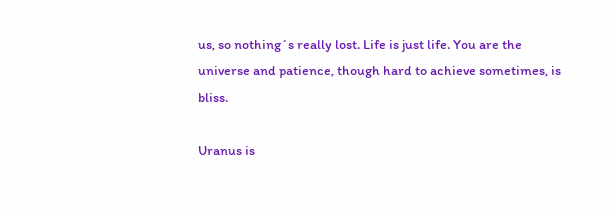us, so nothing´s really lost. Life is just life. You are the universe and patience, though hard to achieve sometimes, is bliss.

Uranus is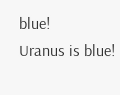blue!
Uranus is blue!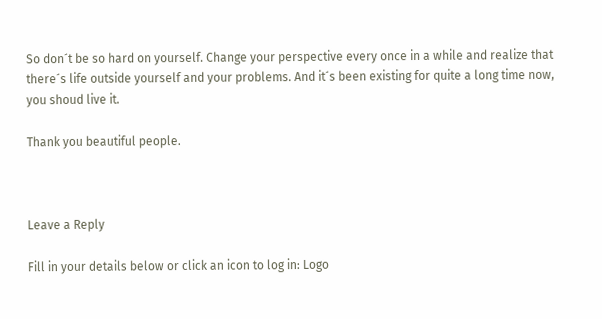So don´t be so hard on yourself. Change your perspective every once in a while and realize that there´s life outside yourself and your problems. And it´s been existing for quite a long time now, you shoud live it.

Thank you beautiful people.



Leave a Reply

Fill in your details below or click an icon to log in: Logo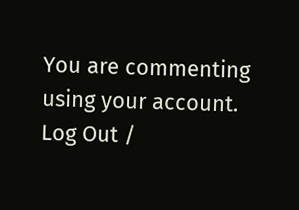You are commenting using your account. Log Out /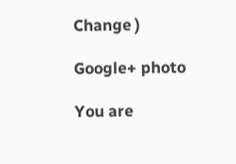Change )

Google+ photo

You are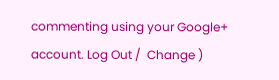commenting using your Google+ account. Log Out /  Change )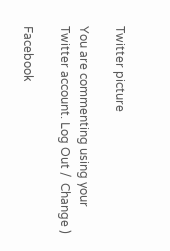Twitter picture

You are commenting using your Twitter account. Log Out /  Change )

Facebook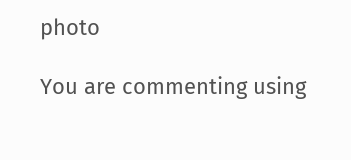photo

You are commenting using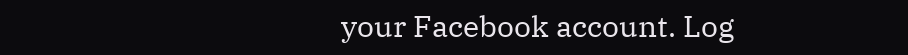your Facebook account. Log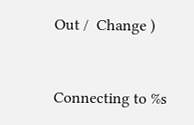Out /  Change )


Connecting to %s